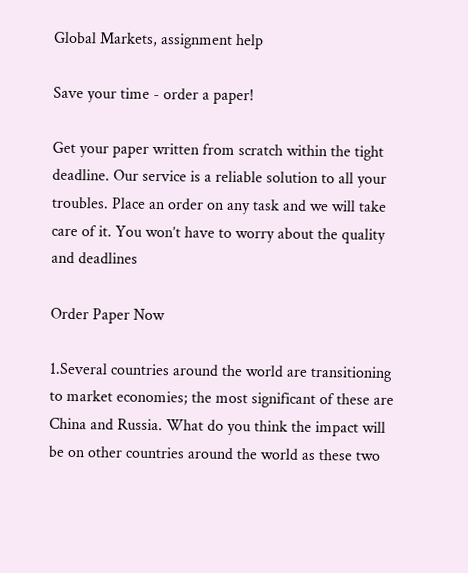Global Markets, assignment help

Save your time - order a paper!

Get your paper written from scratch within the tight deadline. Our service is a reliable solution to all your troubles. Place an order on any task and we will take care of it. You won’t have to worry about the quality and deadlines

Order Paper Now

1.Several countries around the world are transitioning to market economies; the most significant of these are China and Russia. What do you think the impact will be on other countries around the world as these two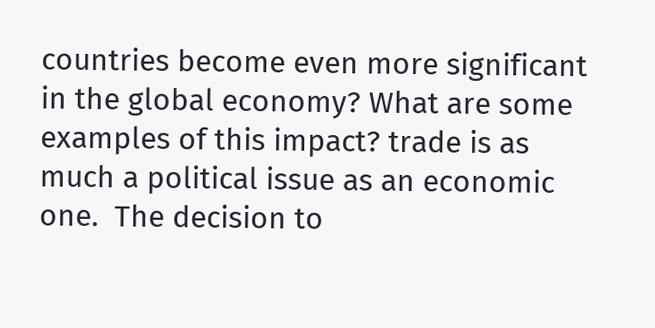countries become even more significant in the global economy? What are some examples of this impact? trade is as much a political issue as an economic one.  The decision to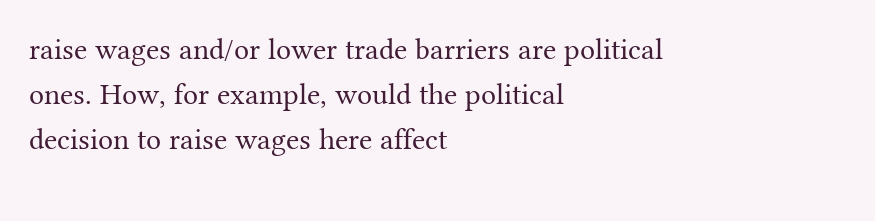raise wages and/or lower trade barriers are political ones. How, for example, would the political decision to raise wages here affect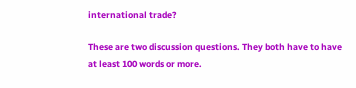international trade?

These are two discussion questions. They both have to have at least 100 words or more.